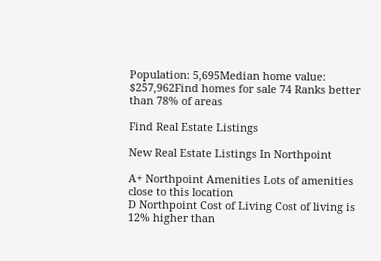Population: 5,695Median home value: $257,962Find homes for sale 74 Ranks better than 78% of areas

Find Real Estate Listings

New Real Estate Listings In Northpoint

A+ Northpoint Amenities Lots of amenities close to this location
D Northpoint Cost of Living Cost of living is 12% higher than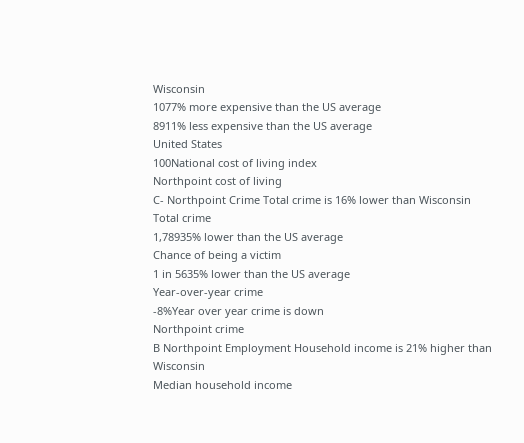Wisconsin
1077% more expensive than the US average
8911% less expensive than the US average
United States
100National cost of living index
Northpoint cost of living
C- Northpoint Crime Total crime is 16% lower than Wisconsin
Total crime
1,78935% lower than the US average
Chance of being a victim
1 in 5635% lower than the US average
Year-over-year crime
-8%Year over year crime is down
Northpoint crime
B Northpoint Employment Household income is 21% higher than Wisconsin
Median household income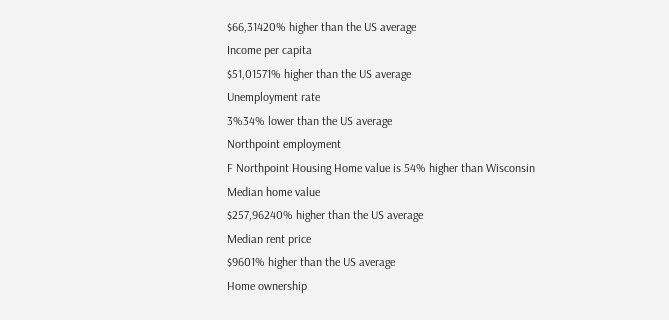$66,31420% higher than the US average
Income per capita
$51,01571% higher than the US average
Unemployment rate
3%34% lower than the US average
Northpoint employment
F Northpoint Housing Home value is 54% higher than Wisconsin
Median home value
$257,96240% higher than the US average
Median rent price
$9601% higher than the US average
Home ownership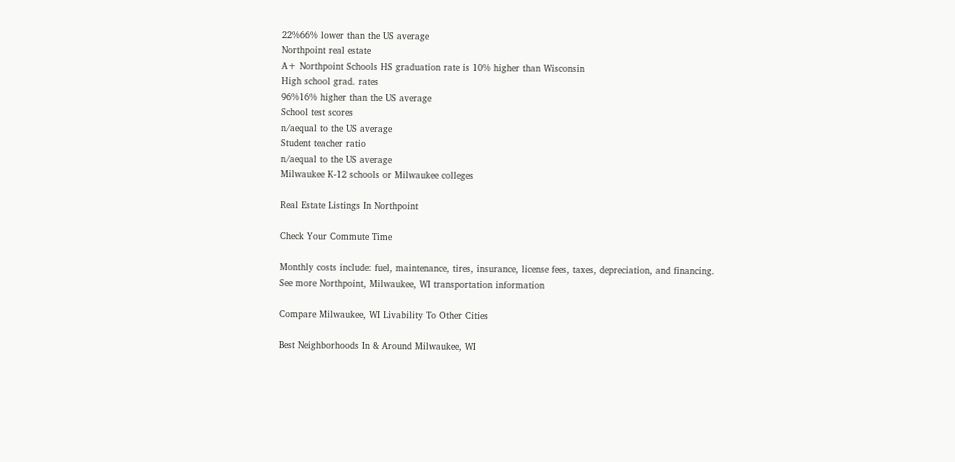22%66% lower than the US average
Northpoint real estate
A+ Northpoint Schools HS graduation rate is 10% higher than Wisconsin
High school grad. rates
96%16% higher than the US average
School test scores
n/aequal to the US average
Student teacher ratio
n/aequal to the US average
Milwaukee K-12 schools or Milwaukee colleges

Real Estate Listings In Northpoint

Check Your Commute Time

Monthly costs include: fuel, maintenance, tires, insurance, license fees, taxes, depreciation, and financing.
See more Northpoint, Milwaukee, WI transportation information

Compare Milwaukee, WI Livability To Other Cities

Best Neighborhoods In & Around Milwaukee, WI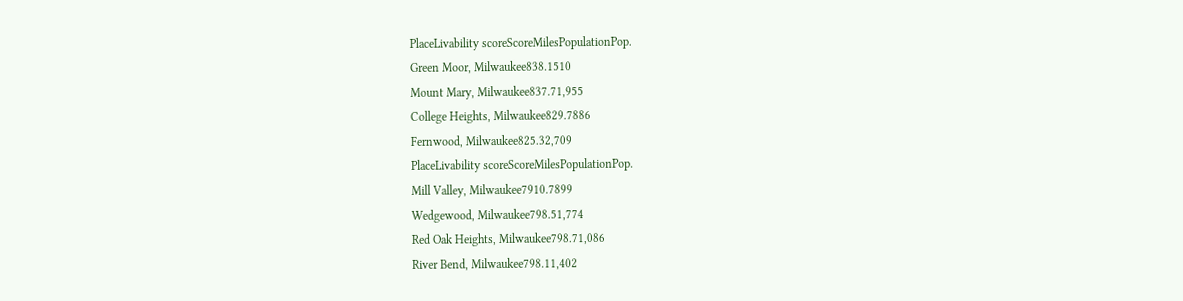PlaceLivability scoreScoreMilesPopulationPop.
Green Moor, Milwaukee838.1510
Mount Mary, Milwaukee837.71,955
College Heights, Milwaukee829.7886
Fernwood, Milwaukee825.32,709
PlaceLivability scoreScoreMilesPopulationPop.
Mill Valley, Milwaukee7910.7899
Wedgewood, Milwaukee798.51,774
Red Oak Heights, Milwaukee798.71,086
River Bend, Milwaukee798.11,402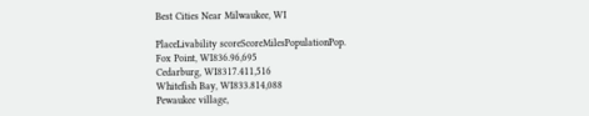Best Cities Near Milwaukee, WI

PlaceLivability scoreScoreMilesPopulationPop.
Fox Point, WI836.96,695
Cedarburg, WI8317.411,516
Whitefish Bay, WI833.814,088
Pewaukee village,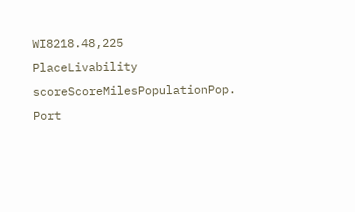WI8218.48,225
PlaceLivability scoreScoreMilesPopulationPop.
Port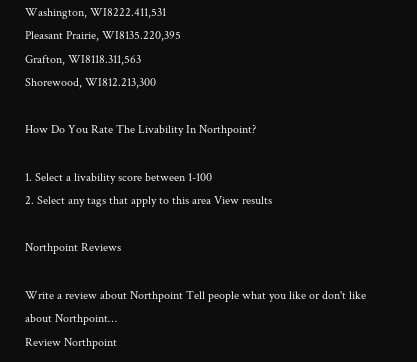Washington, WI8222.411,531
Pleasant Prairie, WI8135.220,395
Grafton, WI8118.311,563
Shorewood, WI812.213,300

How Do You Rate The Livability In Northpoint?

1. Select a livability score between 1-100
2. Select any tags that apply to this area View results

Northpoint Reviews

Write a review about Northpoint Tell people what you like or don't like about Northpoint…
Review Northpoint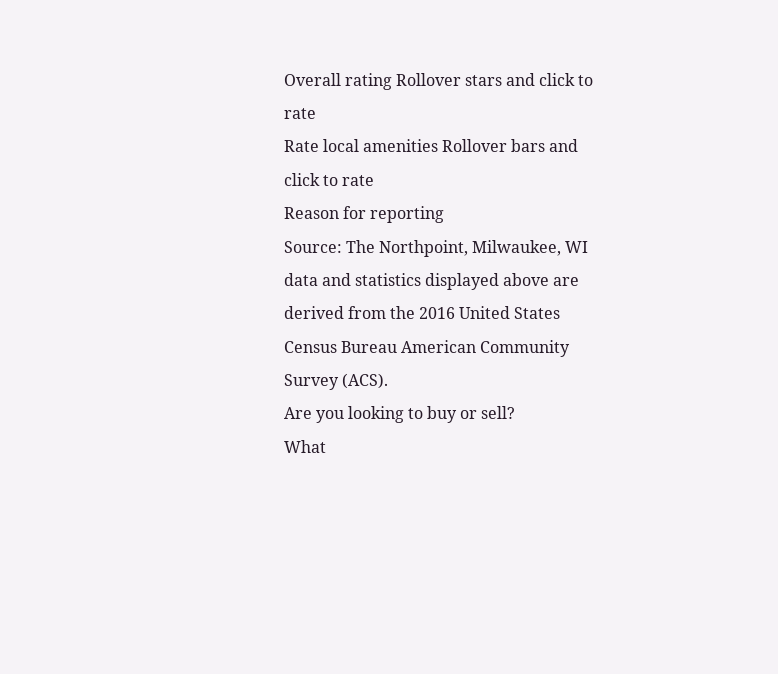Overall rating Rollover stars and click to rate
Rate local amenities Rollover bars and click to rate
Reason for reporting
Source: The Northpoint, Milwaukee, WI data and statistics displayed above are derived from the 2016 United States Census Bureau American Community Survey (ACS).
Are you looking to buy or sell?
What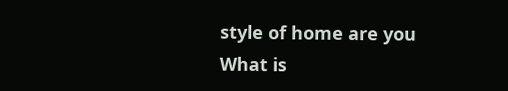style of home are you
What is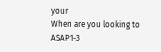your
When are you looking to
ASAP1-3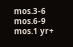mos.3-6 mos.6-9 mos.1 yr+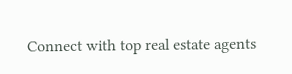Connect with top real estate agents